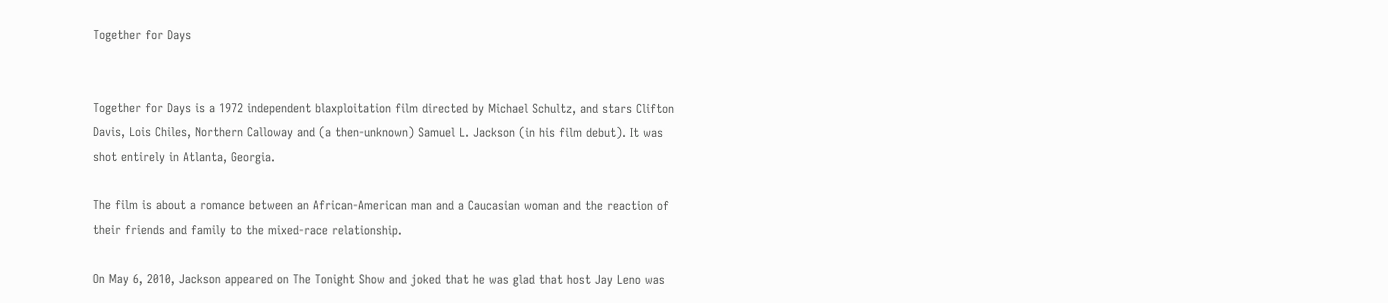Together for Days


Together for Days is a 1972 independent blaxploitation film directed by Michael Schultz, and stars Clifton Davis, Lois Chiles, Northern Calloway and (a then-unknown) Samuel L. Jackson (in his film debut). It was shot entirely in Atlanta, Georgia.

The film is about a romance between an African-American man and a Caucasian woman and the reaction of their friends and family to the mixed-race relationship.

On May 6, 2010, Jackson appeared on The Tonight Show and joked that he was glad that host Jay Leno was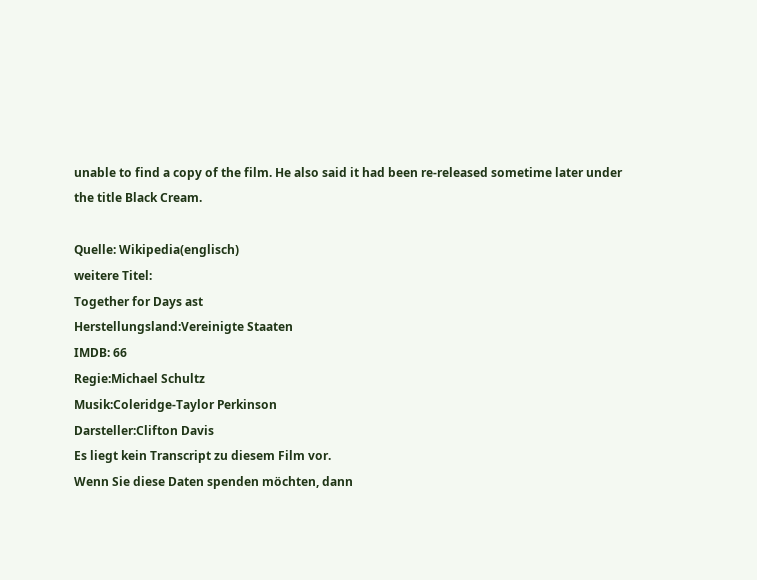unable to find a copy of the film. He also said it had been re-released sometime later under the title Black Cream.

Quelle: Wikipedia(englisch)
weitere Titel:
Together for Days ast
Herstellungsland:Vereinigte Staaten
IMDB: 66
Regie:Michael Schultz
Musik:Coleridge-Taylor Perkinson
Darsteller:Clifton Davis
Es liegt kein Transcript zu diesem Film vor.
Wenn Sie diese Daten spenden möchten, dann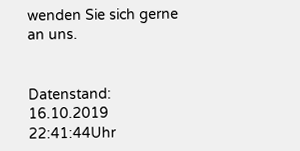wenden Sie sich gerne an uns.


Datenstand: 16.10.2019 22:41:44Uhr